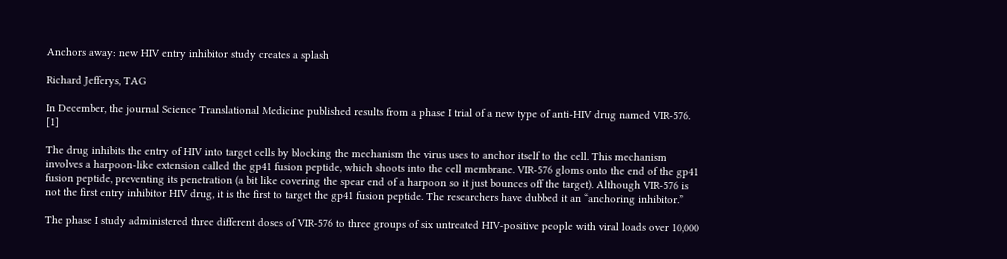Anchors away: new HIV entry inhibitor study creates a splash

Richard Jefferys, TAG

In December, the journal Science Translational Medicine published results from a phase I trial of a new type of anti-HIV drug named VIR-576. [1]

The drug inhibits the entry of HIV into target cells by blocking the mechanism the virus uses to anchor itself to the cell. This mechanism involves a harpoon-like extension called the gp41 fusion peptide, which shoots into the cell membrane. VIR-576 gloms onto the end of the gp41 fusion peptide, preventing its penetration (a bit like covering the spear end of a harpoon so it just bounces off the target). Although VIR-576 is not the first entry inhibitor HIV drug, it is the first to target the gp41 fusion peptide. The researchers have dubbed it an “anchoring inhibitor.”

The phase I study administered three different doses of VIR-576 to three groups of six untreated HIV-positive people with viral loads over 10,000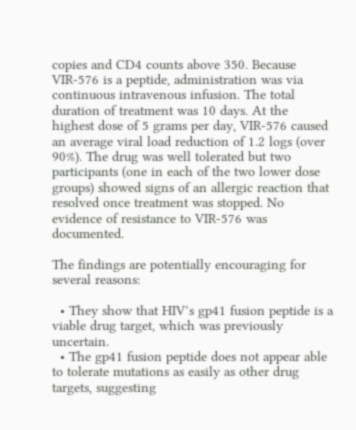copies and CD4 counts above 350. Because VIR-576 is a peptide, administration was via continuous intravenous infusion. The total duration of treatment was 10 days. At the highest dose of 5 grams per day, VIR-576 caused an average viral load reduction of 1.2 logs (over 90%). The drug was well tolerated but two participants (one in each of the two lower dose groups) showed signs of an allergic reaction that resolved once treatment was stopped. No evidence of resistance to VIR-576 was documented.

The findings are potentially encouraging for several reasons:

  • They show that HIV’s gp41 fusion peptide is a viable drug target, which was previously uncertain.
  • The gp41 fusion peptide does not appear able to tolerate mutations as easily as other drug targets, suggesting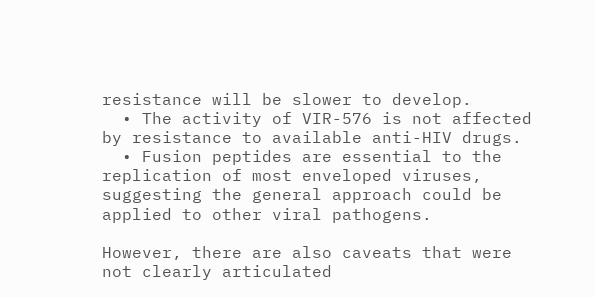resistance will be slower to develop.
  • The activity of VIR-576 is not affected by resistance to available anti-HIV drugs.
  • Fusion peptides are essential to the replication of most enveloped viruses, suggesting the general approach could be applied to other viral pathogens.

However, there are also caveats that were not clearly articulated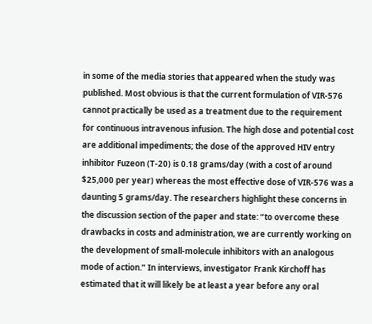in some of the media stories that appeared when the study was published. Most obvious is that the current formulation of VIR-576 cannot practically be used as a treatment due to the requirement for continuous intravenous infusion. The high dose and potential cost are additional impediments; the dose of the approved HIV entry inhibitor Fuzeon (T-20) is 0.18 grams/day (with a cost of around $25,000 per year) whereas the most effective dose of VIR-576 was a daunting 5 grams/day. The researchers highlight these concerns in the discussion section of the paper and state: “to overcome these drawbacks in costs and administration, we are currently working on the development of small-molecule inhibitors with an analogous mode of action.” In interviews, investigator Frank Kirchoff has estimated that it will likely be at least a year before any oral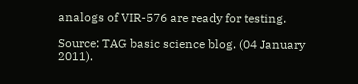analogs of VIR-576 are ready for testing.

Source: TAG basic science blog. (04 January 2011).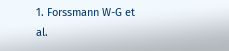1. Forssmann W-G et al.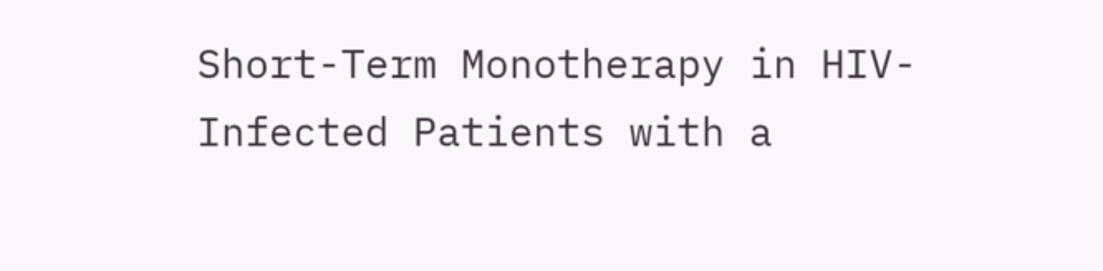Short-Term Monotherapy in HIV-Infected Patients with a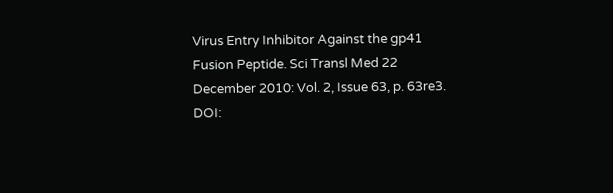Virus Entry Inhibitor Against the gp41 Fusion Peptide. Sci Transl Med 22 December 2010: Vol. 2, Issue 63, p. 63re3. DOI: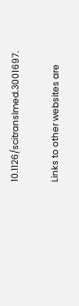10.1126/scitranslmed.3001697.

Links to other websites are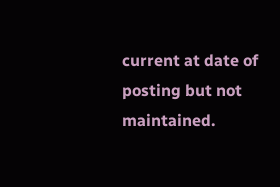current at date of posting but not maintained.